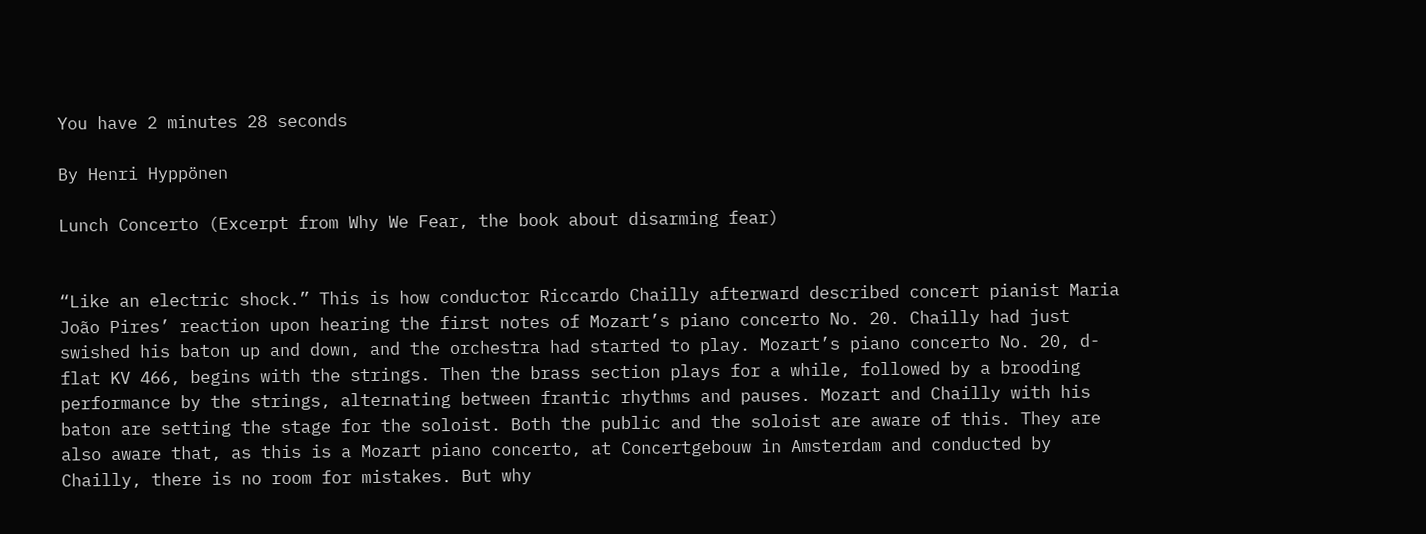You have 2 minutes 28 seconds

By Henri Hyppönen

Lunch Concerto (Excerpt from Why We Fear, the book about disarming fear)


“Like an electric shock.” This is how conductor Riccardo Chailly afterward described concert pianist Maria João Pires’ reaction upon hearing the first notes of Mozart’s piano concerto No. 20. Chailly had just swished his baton up and down, and the orchestra had started to play. Mozart’s piano concerto No. 20, d-flat KV 466, begins with the strings. Then the brass section plays for a while, followed by a brooding performance by the strings, alternating between frantic rhythms and pauses. Mozart and Chailly with his baton are setting the stage for the soloist. Both the public and the soloist are aware of this. They are also aware that, as this is a Mozart piano concerto, at Concertgebouw in Amsterdam and conducted by Chailly, there is no room for mistakes. But why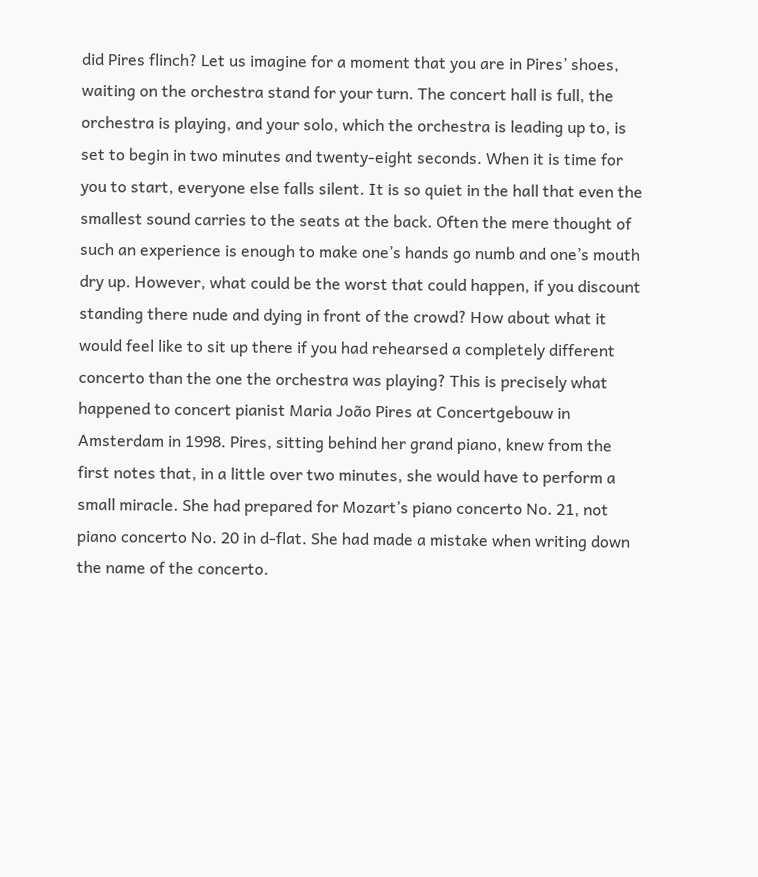did Pires flinch? Let us imagine for a moment that you are in Pires’ shoes, waiting on the orchestra stand for your turn. The concert hall is full, the orchestra is playing, and your solo, which the orchestra is leading up to, is set to begin in two minutes and twenty-eight seconds. When it is time for you to start, everyone else falls silent. It is so quiet in the hall that even the smallest sound carries to the seats at the back. Often the mere thought of such an experience is enough to make one’s hands go numb and one’s mouth dry up. However, what could be the worst that could happen, if you discount standing there nude and dying in front of the crowd? How about what it would feel like to sit up there if you had rehearsed a completely different concerto than the one the orchestra was playing? This is precisely what happened to concert pianist Maria João Pires at Concertgebouw in Amsterdam in 1998. Pires, sitting behind her grand piano, knew from the first notes that, in a little over two minutes, she would have to perform a small miracle. She had prepared for Mozart’s piano concerto No. 21, not piano concerto No. 20 in d-flat. She had made a mistake when writing down the name of the concerto.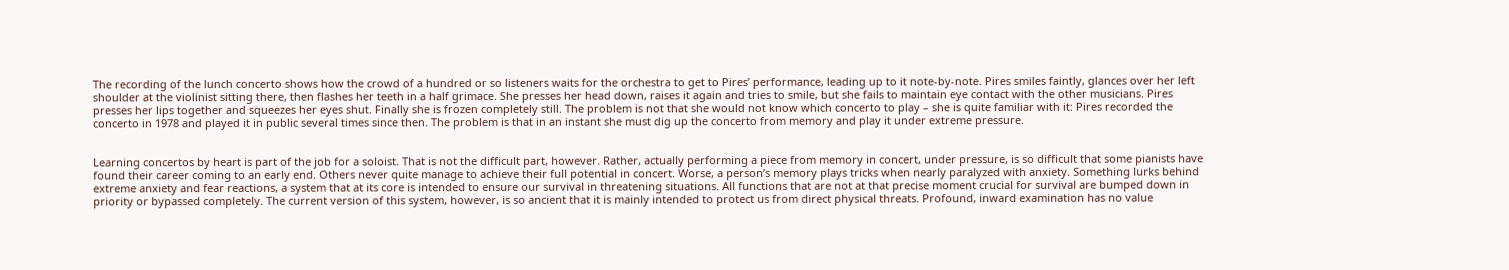The recording of the lunch concerto shows how the crowd of a hundred or so listeners waits for the orchestra to get to Pires’ performance, leading up to it note-by-note. Pires smiles faintly, glances over her left shoulder at the violinist sitting there, then flashes her teeth in a half grimace. She presses her head down, raises it again and tries to smile, but she fails to maintain eye contact with the other musicians. Pires presses her lips together and squeezes her eyes shut. Finally she is frozen completely still. The problem is not that she would not know which concerto to play – she is quite familiar with it: Pires recorded the concerto in 1978 and played it in public several times since then. The problem is that in an instant she must dig up the concerto from memory and play it under extreme pressure.


Learning concertos by heart is part of the job for a soloist. That is not the difficult part, however. Rather, actually performing a piece from memory in concert, under pressure, is so difficult that some pianists have found their career coming to an early end. Others never quite manage to achieve their full potential in concert. Worse, a person’s memory plays tricks when nearly paralyzed with anxiety. Something lurks behind extreme anxiety and fear reactions, a system that at its core is intended to ensure our survival in threatening situations. All functions that are not at that precise moment crucial for survival are bumped down in priority or bypassed completely. The current version of this system, however, is so ancient that it is mainly intended to protect us from direct physical threats. Profound, inward examination has no value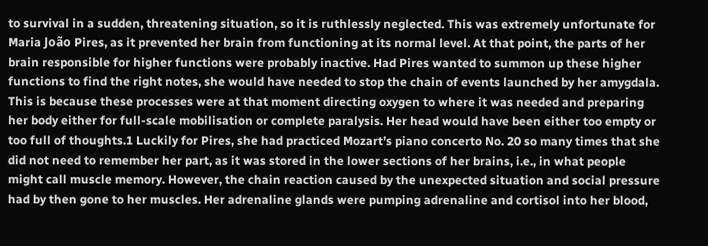to survival in a sudden, threatening situation, so it is ruthlessly neglected. This was extremely unfortunate for Maria João Pires, as it prevented her brain from functioning at its normal level. At that point, the parts of her brain responsible for higher functions were probably inactive. Had Pires wanted to summon up these higher functions to find the right notes, she would have needed to stop the chain of events launched by her amygdala. This is because these processes were at that moment directing oxygen to where it was needed and preparing her body either for full-scale mobilisation or complete paralysis. Her head would have been either too empty or too full of thoughts.1 Luckily for Pires, she had practiced Mozart’s piano concerto No. 20 so many times that she did not need to remember her part, as it was stored in the lower sections of her brains, i.e., in what people might call muscle memory. However, the chain reaction caused by the unexpected situation and social pressure had by then gone to her muscles. Her adrenaline glands were pumping adrenaline and cortisol into her blood,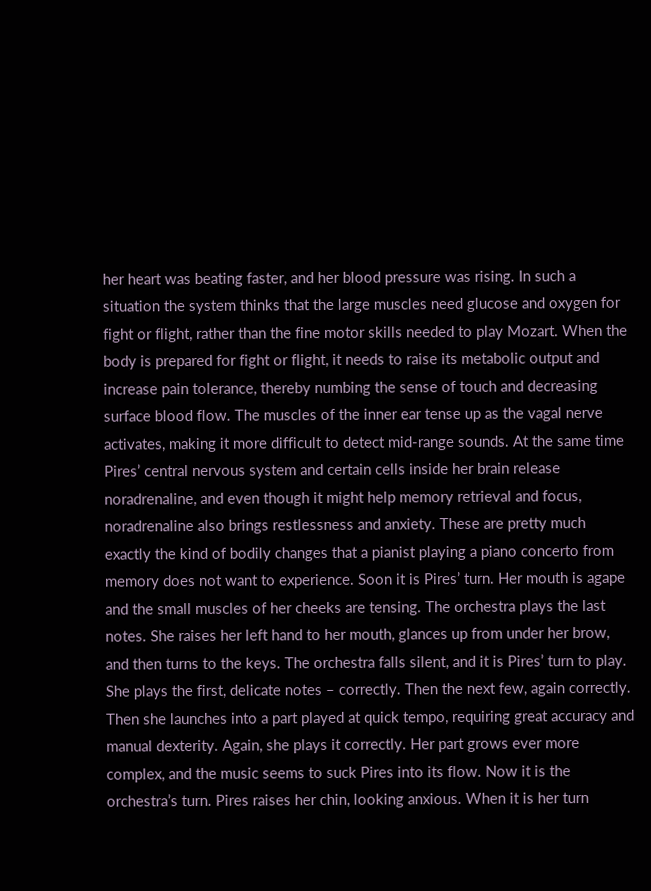her heart was beating faster, and her blood pressure was rising. In such a situation the system thinks that the large muscles need glucose and oxygen for fight or flight, rather than the fine motor skills needed to play Mozart. When the body is prepared for fight or flight, it needs to raise its metabolic output and increase pain tolerance, thereby numbing the sense of touch and decreasing surface blood flow. The muscles of the inner ear tense up as the vagal nerve activates, making it more difficult to detect mid-range sounds. At the same time Pires’ central nervous system and certain cells inside her brain release noradrenaline, and even though it might help memory retrieval and focus, noradrenaline also brings restlessness and anxiety. These are pretty much exactly the kind of bodily changes that a pianist playing a piano concerto from memory does not want to experience. Soon it is Pires’ turn. Her mouth is agape and the small muscles of her cheeks are tensing. The orchestra plays the last notes. She raises her left hand to her mouth, glances up from under her brow, and then turns to the keys. The orchestra falls silent, and it is Pires’ turn to play. She plays the first, delicate notes – correctly. Then the next few, again correctly. Then she launches into a part played at quick tempo, requiring great accuracy and manual dexterity. Again, she plays it correctly. Her part grows ever more complex, and the music seems to suck Pires into its flow. Now it is the orchestra’s turn. Pires raises her chin, looking anxious. When it is her turn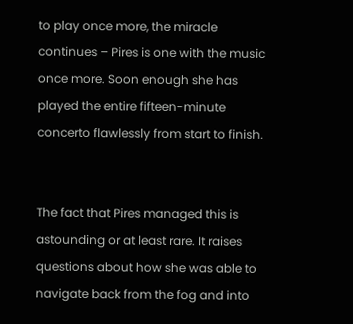to play once more, the miracle continues – Pires is one with the music once more. Soon enough she has played the entire fifteen-minute concerto flawlessly from start to finish.


The fact that Pires managed this is astounding or at least rare. It raises questions about how she was able to navigate back from the fog and into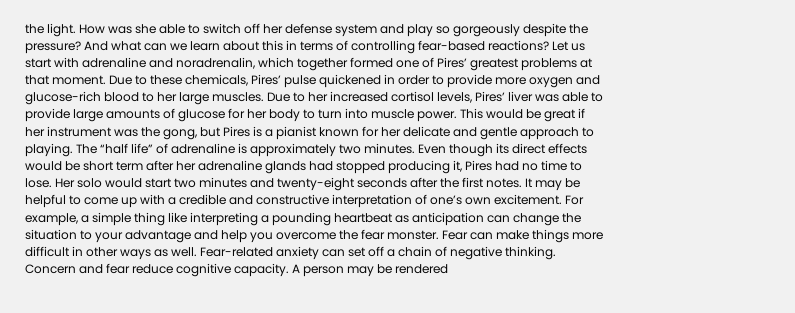the light. How was she able to switch off her defense system and play so gorgeously despite the pressure? And what can we learn about this in terms of controlling fear-based reactions? Let us start with adrenaline and noradrenalin, which together formed one of Pires’ greatest problems at that moment. Due to these chemicals, Pires’ pulse quickened in order to provide more oxygen and glucose-rich blood to her large muscles. Due to her increased cortisol levels, Pires’ liver was able to provide large amounts of glucose for her body to turn into muscle power. This would be great if her instrument was the gong, but Pires is a pianist known for her delicate and gentle approach to playing. The “half life” of adrenaline is approximately two minutes. Even though its direct effects would be short term after her adrenaline glands had stopped producing it, Pires had no time to lose. Her solo would start two minutes and twenty-eight seconds after the first notes. It may be helpful to come up with a credible and constructive interpretation of one’s own excitement. For example, a simple thing like interpreting a pounding heartbeat as anticipation can change the situation to your advantage and help you overcome the fear monster. Fear can make things more difficult in other ways as well. Fear-related anxiety can set off a chain of negative thinking. Concern and fear reduce cognitive capacity. A person may be rendered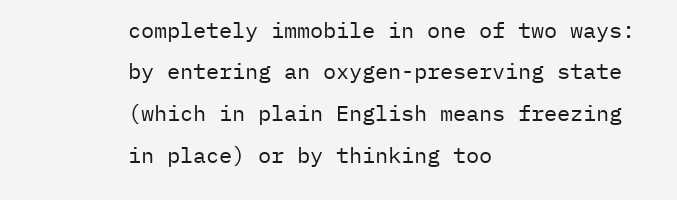completely immobile in one of two ways: by entering an oxygen-preserving state (which in plain English means freezing in place) or by thinking too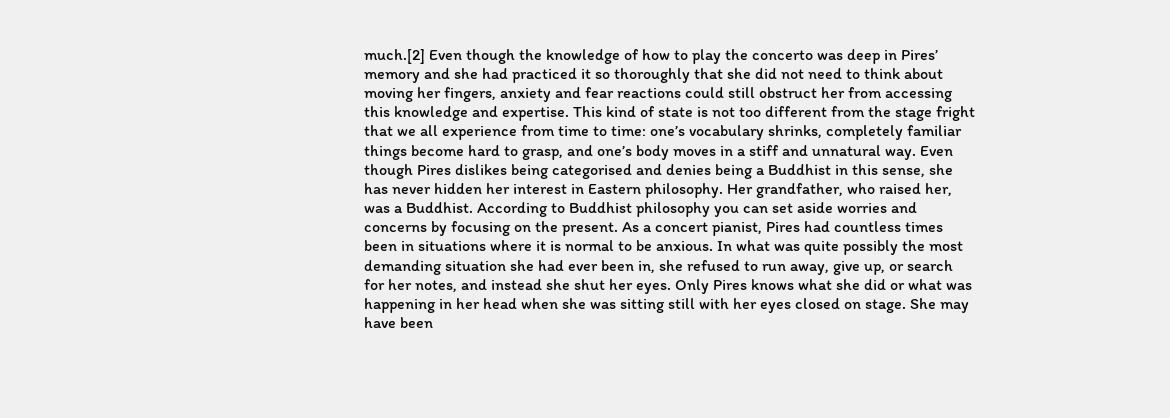much.[2] Even though the knowledge of how to play the concerto was deep in Pires’ memory and she had practiced it so thoroughly that she did not need to think about moving her fingers, anxiety and fear reactions could still obstruct her from accessing this knowledge and expertise. This kind of state is not too different from the stage fright that we all experience from time to time: one’s vocabulary shrinks, completely familiar things become hard to grasp, and one’s body moves in a stiff and unnatural way. Even though Pires dislikes being categorised and denies being a Buddhist in this sense, she has never hidden her interest in Eastern philosophy. Her grandfather, who raised her, was a Buddhist. According to Buddhist philosophy you can set aside worries and concerns by focusing on the present. As a concert pianist, Pires had countless times been in situations where it is normal to be anxious. In what was quite possibly the most demanding situation she had ever been in, she refused to run away, give up, or search for her notes, and instead she shut her eyes. Only Pires knows what she did or what was happening in her head when she was sitting still with her eyes closed on stage. She may have been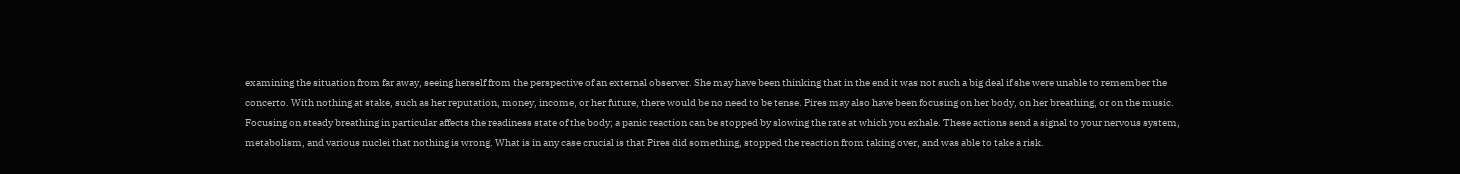examining the situation from far away, seeing herself from the perspective of an external observer. She may have been thinking that in the end it was not such a big deal if she were unable to remember the concerto. With nothing at stake, such as her reputation, money, income, or her future, there would be no need to be tense. Pires may also have been focusing on her body, on her breathing, or on the music. Focusing on steady breathing in particular affects the readiness state of the body; a panic reaction can be stopped by slowing the rate at which you exhale. These actions send a signal to your nervous system, metabolism, and various nuclei that nothing is wrong. What is in any case crucial is that Pires did something, stopped the reaction from taking over, and was able to take a risk.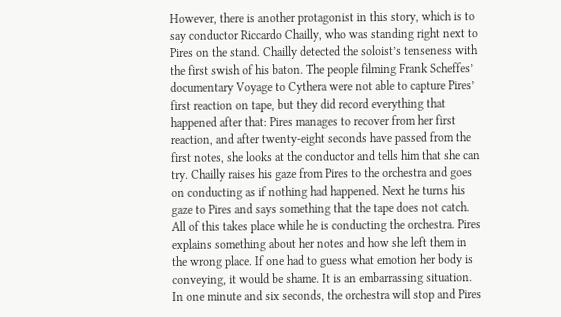However, there is another protagonist in this story, which is to say conductor Riccardo Chailly, who was standing right next to Pires on the stand. Chailly detected the soloist’s tenseness with the first swish of his baton. The people filming Frank Scheffes’ documentary Voyage to Cythera were not able to capture Pires’ first reaction on tape, but they did record everything that happened after that: Pires manages to recover from her first reaction, and after twenty-eight seconds have passed from the first notes, she looks at the conductor and tells him that she can try. Chailly raises his gaze from Pires to the orchestra and goes on conducting as if nothing had happened. Next he turns his gaze to Pires and says something that the tape does not catch. All of this takes place while he is conducting the orchestra. Pires explains something about her notes and how she left them in the wrong place. If one had to guess what emotion her body is conveying, it would be shame. It is an embarrassing situation. In one minute and six seconds, the orchestra will stop and Pires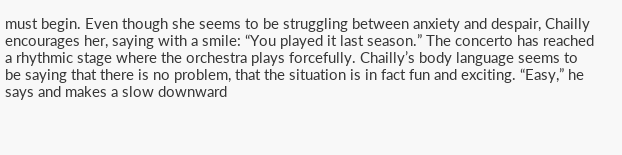must begin. Even though she seems to be struggling between anxiety and despair, Chailly encourages her, saying with a smile: “You played it last season.” The concerto has reached a rhythmic stage where the orchestra plays forcefully. Chailly’s body language seems to be saying that there is no problem, that the situation is in fact fun and exciting. “Easy,” he says and makes a slow downward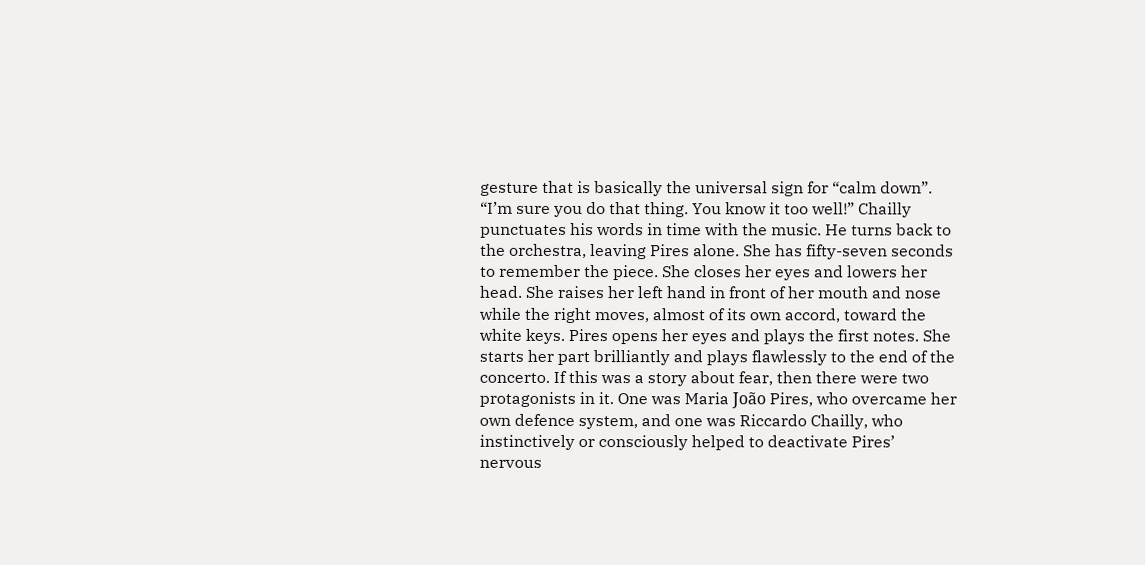gesture that is basically the universal sign for “calm down”. “I’m sure you do that thing. You know it too well!” Chailly punctuates his words in time with the music. He turns back to the orchestra, leaving Pires alone. She has fifty-seven seconds to remember the piece. She closes her eyes and lowers her head. She raises her left hand in front of her mouth and nose while the right moves, almost of its own accord, toward the white keys. Pires opens her eyes and plays the first notes. She starts her part brilliantly and plays flawlessly to the end of the concerto. If this was a story about fear, then there were two protagonists in it. One was Maria João Pires, who overcame her own defence system, and one was Riccardo Chailly, who instinctively or consciously helped to deactivate Pires’ nervous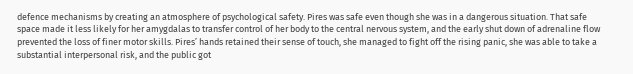defence mechanisms by creating an atmosphere of psychological safety. Pires was safe even though she was in a dangerous situation. That safe space made it less likely for her amygdalas to transfer control of her body to the central nervous system, and the early shut down of adrenaline flow prevented the loss of finer motor skills. Pires’ hands retained their sense of touch, she managed to fight off the rising panic, she was able to take a substantial interpersonal risk, and the public got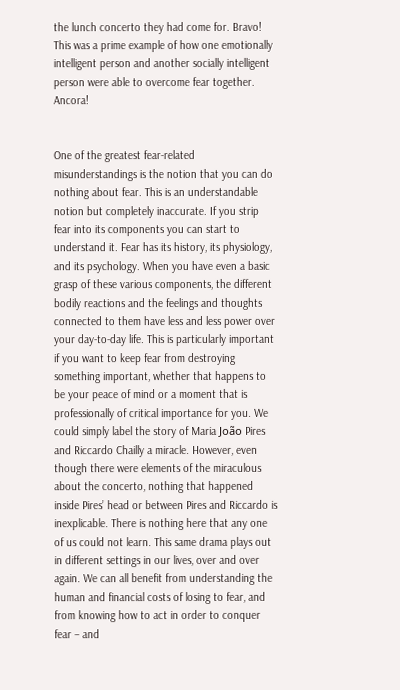the lunch concerto they had come for. Bravo! This was a prime example of how one emotionally intelligent person and another socially intelligent person were able to overcome fear together. Ancora!


One of the greatest fear-related misunderstandings is the notion that you can do nothing about fear. This is an understandable notion but completely inaccurate. If you strip fear into its components you can start to understand it. Fear has its history, its physiology, and its psychology. When you have even a basic grasp of these various components, the different bodily reactions and the feelings and thoughts connected to them have less and less power over your day-to-day life. This is particularly important if you want to keep fear from destroying something important, whether that happens to be your peace of mind or a moment that is professionally of critical importance for you. We could simply label the story of Maria João Pires and Riccardo Chailly a miracle. However, even though there were elements of the miraculous about the concerto, nothing that happened inside Pires’ head or between Pires and Riccardo is inexplicable. There is nothing here that any one of us could not learn. This same drama plays out in different settings in our lives, over and over again. We can all benefit from understanding the human and financial costs of losing to fear, and from knowing how to act in order to conquer fear – and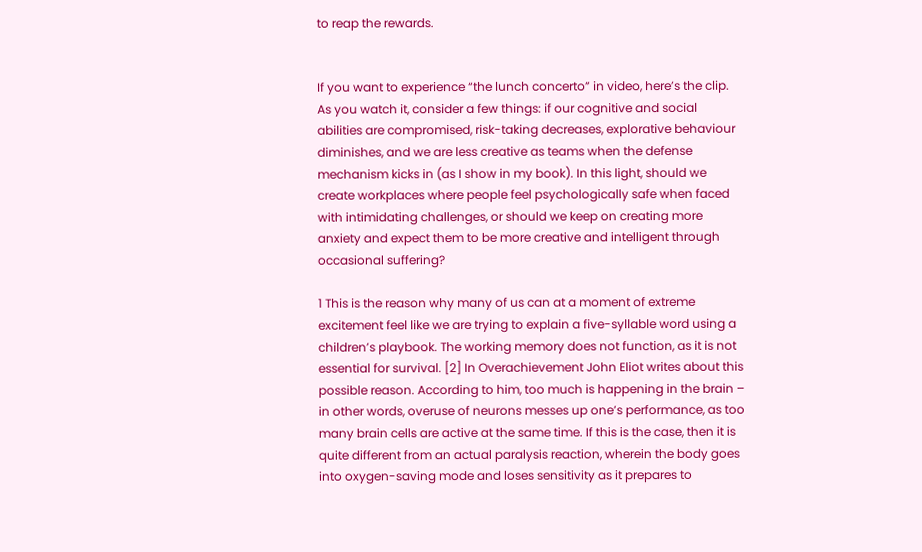to reap the rewards.


If you want to experience “the lunch concerto” in video, here’s the clip. As you watch it, consider a few things: if our cognitive and social abilities are compromised, risk-taking decreases, explorative behaviour diminishes, and we are less creative as teams when the defense mechanism kicks in (as I show in my book). In this light, should we create workplaces where people feel psychologically safe when faced with intimidating challenges, or should we keep on creating more anxiety and expect them to be more creative and intelligent through occasional suffering?

1 This is the reason why many of us can at a moment of extreme excitement feel like we are trying to explain a five-syllable word using a children’s playbook. The working memory does not function, as it is not essential for survival. [2] In Overachievement John Eliot writes about this possible reason. According to him, too much is happening in the brain – in other words, overuse of neurons messes up one’s performance, as too many brain cells are active at the same time. If this is the case, then it is quite different from an actual paralysis reaction, wherein the body goes into oxygen-saving mode and loses sensitivity as it prepares to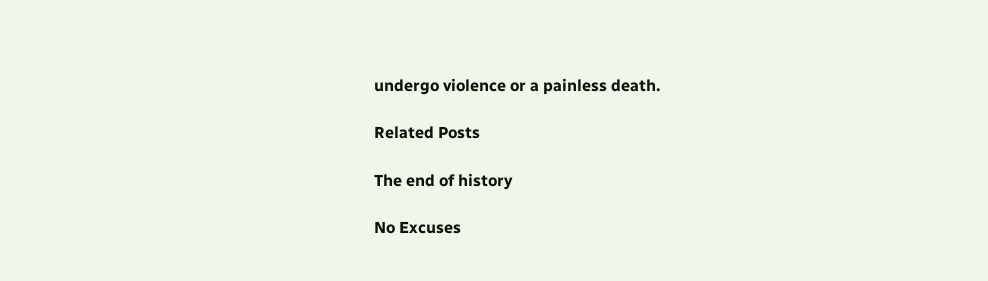undergo violence or a painless death.

Related Posts

The end of history

No Excuses